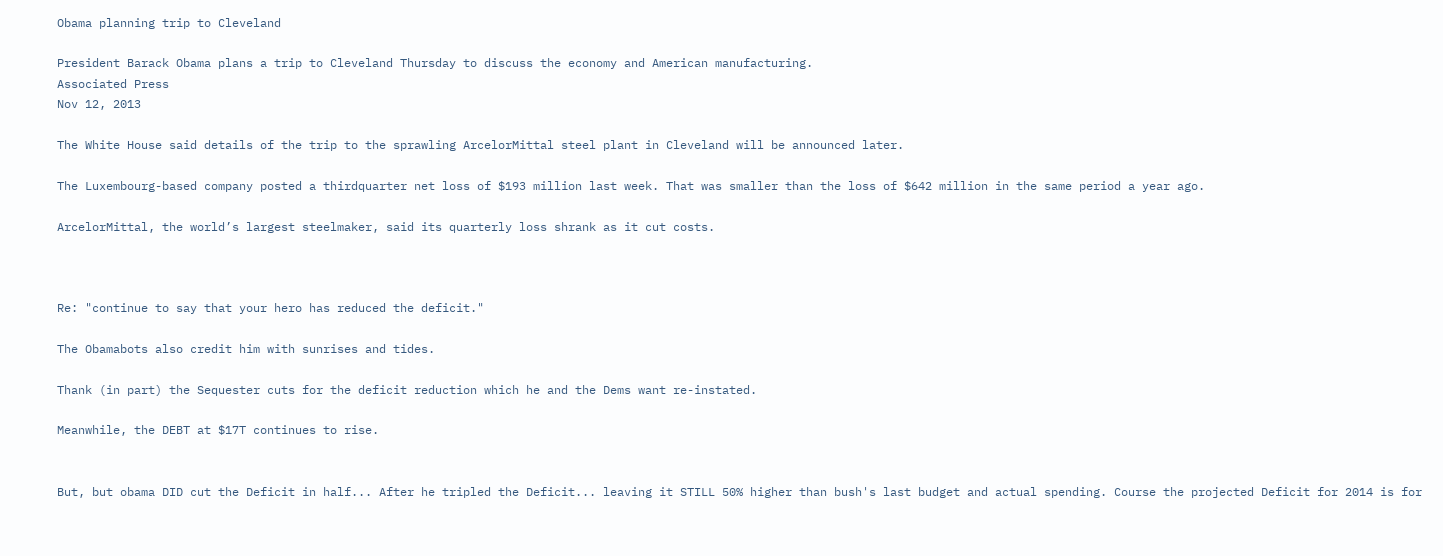Obama planning trip to Cleveland

President Barack Obama plans a trip to Cleveland Thursday to discuss the economy and American manufacturing.
Associated Press
Nov 12, 2013

The White House said details of the trip to the sprawling ArcelorMittal steel plant in Cleveland will be announced later.

The Luxembourg-based company posted a thirdquarter net loss of $193 million last week. That was smaller than the loss of $642 million in the same period a year ago.

ArcelorMittal, the world’s largest steelmaker, said its quarterly loss shrank as it cut costs.



Re: "continue to say that your hero has reduced the deficit."

The Obamabots also credit him with sunrises and tides.

Thank (in part) the Sequester cuts for the deficit reduction which he and the Dems want re-instated.

Meanwhile, the DEBT at $17T continues to rise.


But, but obama DID cut the Deficit in half... After he tripled the Deficit... leaving it STILL 50% higher than bush's last budget and actual spending. Course the projected Deficit for 2014 is for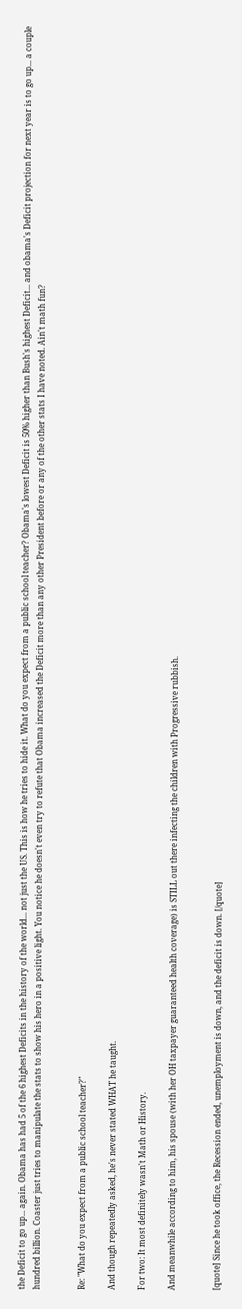the Deficit to go up... again. Obama has had 5 of the 6 highest Deficits in the history of the world... not just the US. This is how he tries to hide it. What do you expect from a public school teacher? Obama's lowest Deficit is 50% higher than Bush's highest Deficit... and obama's Deficit projection for next year is to go up... a couple hundred billion. Coaster just tries to manipulate the stats to show his hero in a positive light. You notice he doesn't even try to refute that Obama increased the Deficit more than any other President before or any of the other stats I have noted. Ain't math fun?


Re: "What do you expect from a public school teacher?"

And though repeatedly asked, he's never stated WHAT he taught.

For two: It most definitely wasn't Math or History.

And meanwhile according to him, his spouse (with her OH taxpayer guaranteed health coverage) is STILL out there infecting the children with Progressive rubbish.


[quote] Since he took office, the Recession ended, unemployment is down, and the deficit is down. [/quote]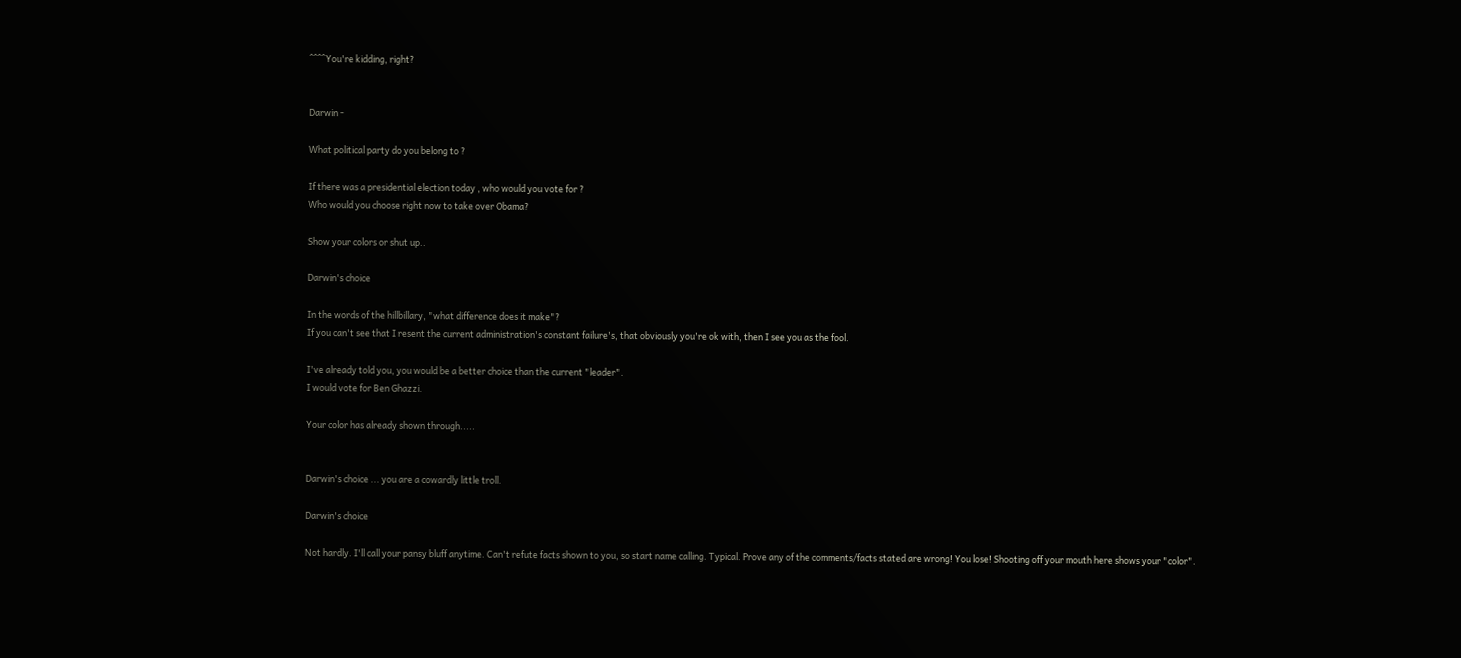^^^^You're kidding, right?


Darwin -

What political party do you belong to ?

If there was a presidential election today , who would you vote for ?
Who would you choose right now to take over Obama?

Show your colors or shut up..

Darwin's choice

In the words of the hillbillary, "what difference does it make"?
If you can't see that I resent the current administration's constant failure's, that obviously you're ok with, then I see you as the fool.

I've already told you, you would be a better choice than the current "leader".
I would vote for Ben Ghazzi.

Your color has already shown through.....


Darwin's choice ... you are a cowardly little troll.

Darwin's choice

Not hardly. I'll call your pansy bluff anytime. Can't refute facts shown to you, so start name calling. Typical. Prove any of the comments/facts stated are wrong! You lose! Shooting off your mouth here shows your "color".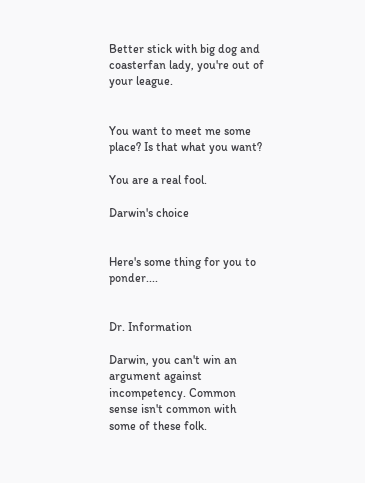Better stick with big dog and coasterfan lady, you're out of your league.


You want to meet me some place? Is that what you want?

You are a real fool.

Darwin's choice


Here's some thing for you to ponder....


Dr. Information

Darwin, you can't win an argument against incompetency. Common sense isn't common with some of these folk.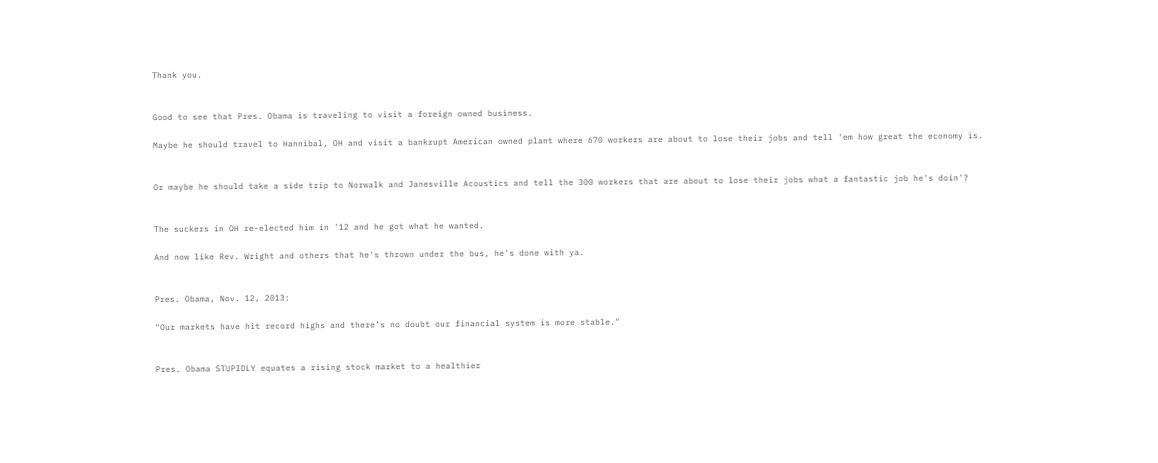Thank you.


Good to see that Pres. Obama is traveling to visit a foreign owned business.

Maybe he should travel to Hannibal, OH and visit a bankrupt American owned plant where 670 workers are about to lose their jobs and tell 'em how great the economy is.


Or maybe he should take a side trip to Norwalk and Janesville Acoustics and tell the 300 workers that are about to lose their jobs what a fantastic job he's doin'?


The suckers in OH re-elected him in '12 and he got what he wanted.

And now like Rev. Wright and others that he's thrown under the bus, he's done with ya.


Pres. Obama, Nov. 12, 2013:

"Our markets have hit record highs and there’s no doubt our financial system is more stable."


Pres. Obama STUPIDLY equates a rising stock market to a healthier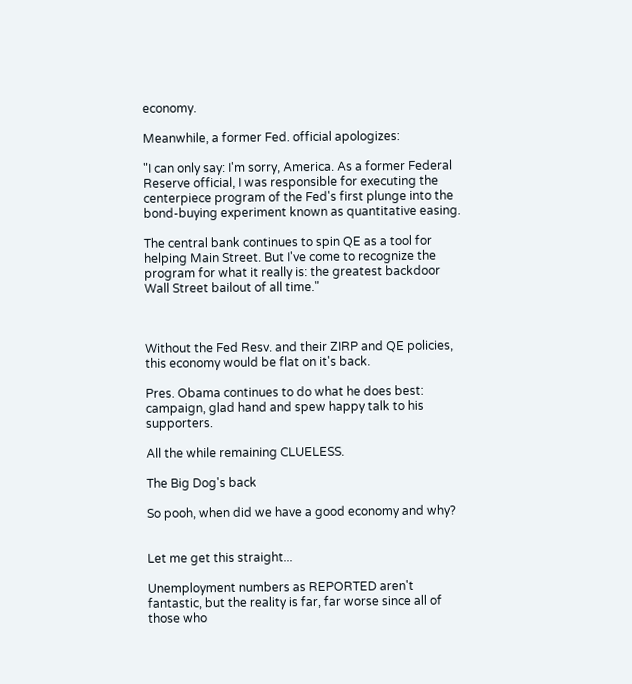economy.

Meanwhile, a former Fed. official apologizes:

"I can only say: I'm sorry, America. As a former Federal Reserve official, I was responsible for executing the centerpiece program of the Fed's first plunge into the bond-buying experiment known as quantitative easing.

The central bank continues to spin QE as a tool for helping Main Street. But I've come to recognize the program for what it really is: the greatest backdoor Wall Street bailout of all time."



Without the Fed Resv. and their ZIRP and QE policies, this economy would be flat on it's back.

Pres. Obama continues to do what he does best: campaign, glad hand and spew happy talk to his supporters.

All the while remaining CLUELESS.

The Big Dog's back

So pooh, when did we have a good economy and why?


Let me get this straight...

Unemployment numbers as REPORTED aren't fantastic, but the reality is far, far worse since all of those who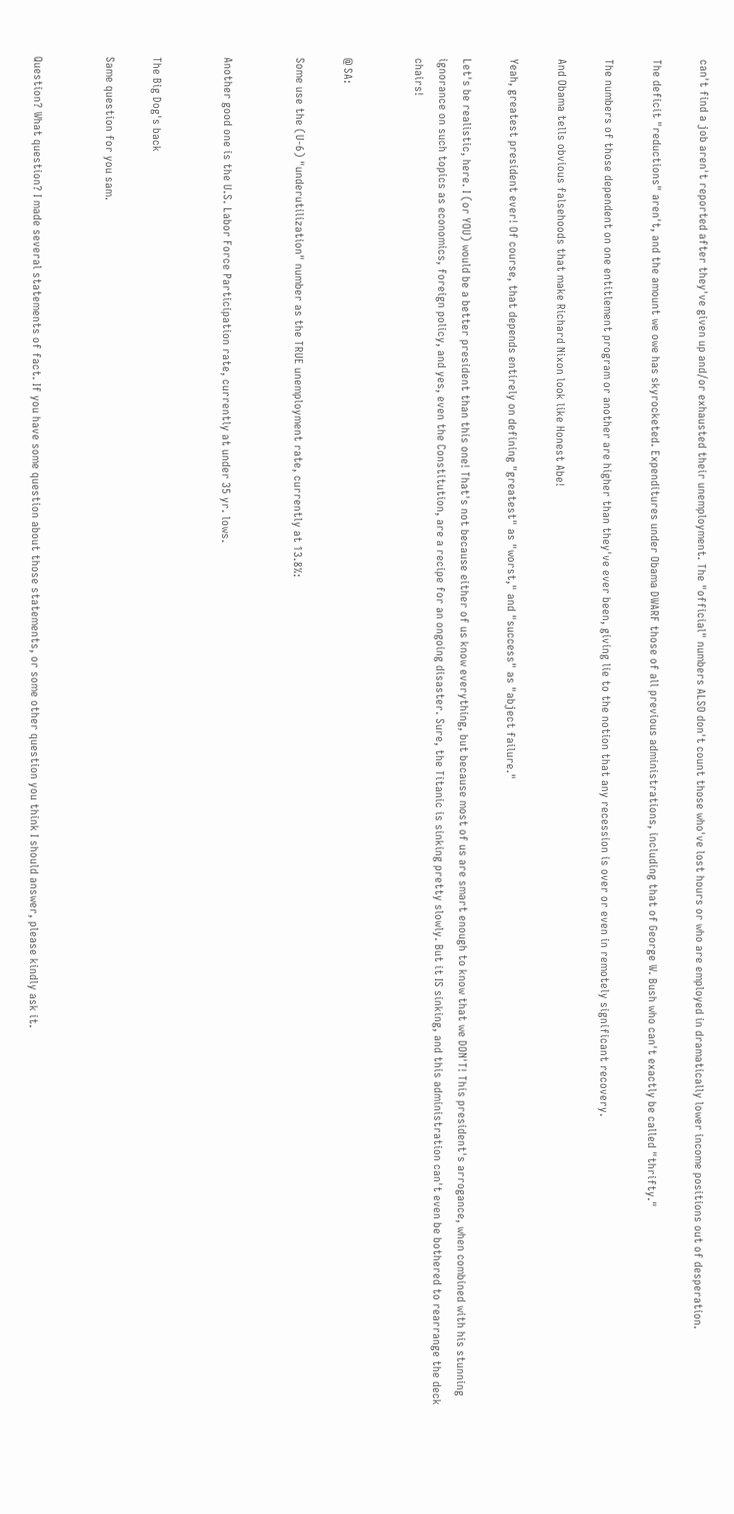can't find a job aren't reported after they've given up and/or exhausted their unemployment. The "official" numbers ALSO don't count those who've lost hours or who are employed in dramatically lower income positions out of desperation.

The deficit "reductions" aren't, and the amount we owe has skyrocketed. Expenditures under Obama DWARF those of all previous administrations, including that of George W. Bush who can't exactly be called "thrifty."

The numbers of those dependent on one entitlement program or another are higher than they've ever been, giving lie to the notion that any recession is over or even in remotely significant recovery.

And Obama tells obvious falsehoods that make Richard Nixon look like Honest Abe!

Yeah, greatest president ever! Of course, that depends entirely on defining "greatest" as "worst," and "success" as "abject failure."

Let's be realistic, here. I (or YOU) would be a better president than this one! That's not because either of us know everything, but because most of us are smart enough to know that we DON'T! This president's arrogance, when combined with his stunning ignorance on such topics as economics, foreign policy, and yes, even the Constitution, are a recipe for an ongoing disaster. Sure, the Titanic is sinking pretty slowly. But it IS sinking, and this administration can't even be bothered to rearrange the deck chairs!


@ SA:

Some use the (U-6) "underutilization" number as the TRUE unemployment rate, currently at 13.8%:


Another good one is the U.S. Labor Force Participation rate, currently at under 35 yr. lows.


The Big Dog's back

Same question for you sam.


Question? What question? I made several statements of fact. If you have some question about those statements, or some other question you think I should answer, please kindly ask it.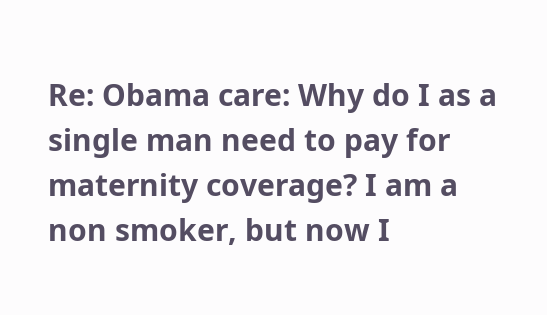Re: Obama care: Why do I as a single man need to pay for maternity coverage? I am a non smoker, but now I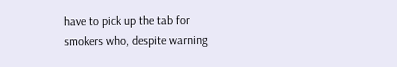have to pick up the tab for smokers who, despite warning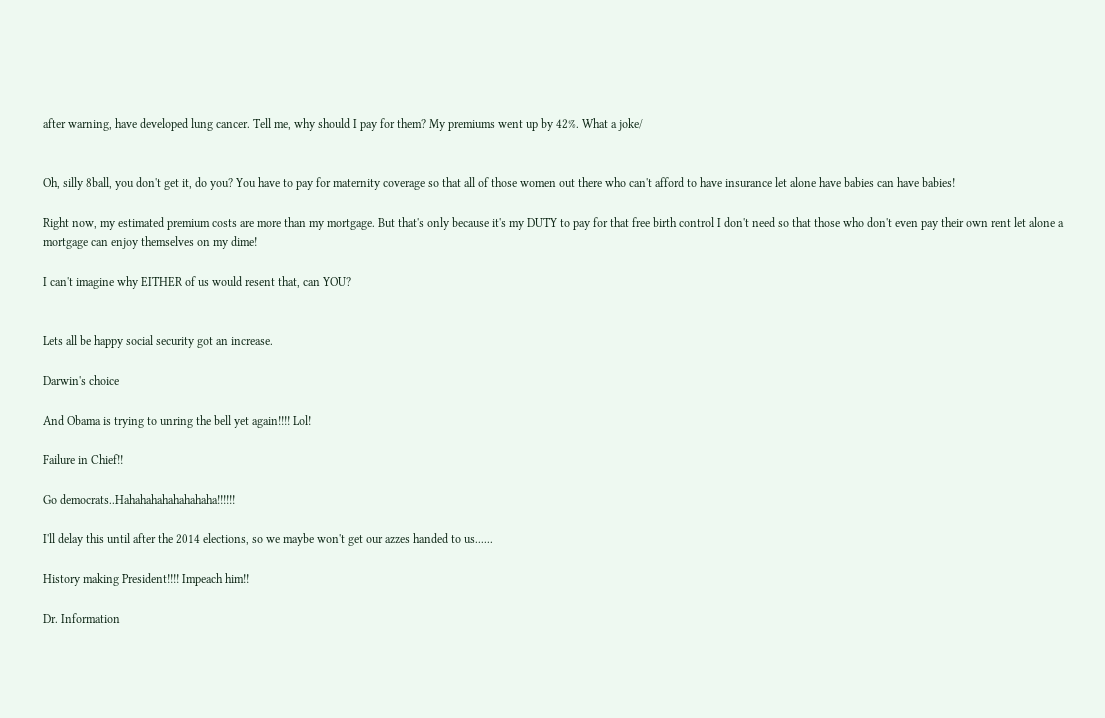after warning, have developed lung cancer. Tell me, why should I pay for them? My premiums went up by 42%. What a joke/


Oh, silly 8ball, you don't get it, do you? You have to pay for maternity coverage so that all of those women out there who can't afford to have insurance let alone have babies can have babies!

Right now, my estimated premium costs are more than my mortgage. But that's only because it's my DUTY to pay for that free birth control I don't need so that those who don't even pay their own rent let alone a mortgage can enjoy themselves on my dime!

I can't imagine why EITHER of us would resent that, can YOU?


Lets all be happy social security got an increase.

Darwin's choice

And Obama is trying to unring the bell yet again!!!! Lol!

Failure in Chief!!

Go democrats..Hahahahahahahahaha!!!!!!

I'll delay this until after the 2014 elections, so we maybe won't get our azzes handed to us......

History making President!!!! Impeach him!!

Dr. Information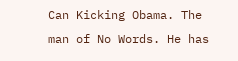Can Kicking Obama. The man of No Words. He has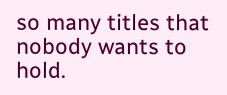so many titles that nobody wants to hold.